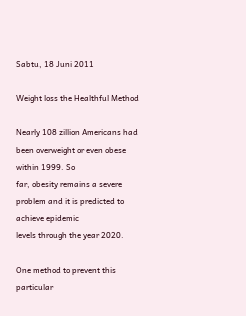Sabtu, 18 Juni 2011

Weight loss the Healthful Method

Nearly 108 zillion Americans had been overweight or even obese within 1999. So
far, obesity remains a severe problem and it is predicted to achieve epidemic
levels through the year 2020.

One method to prevent this particular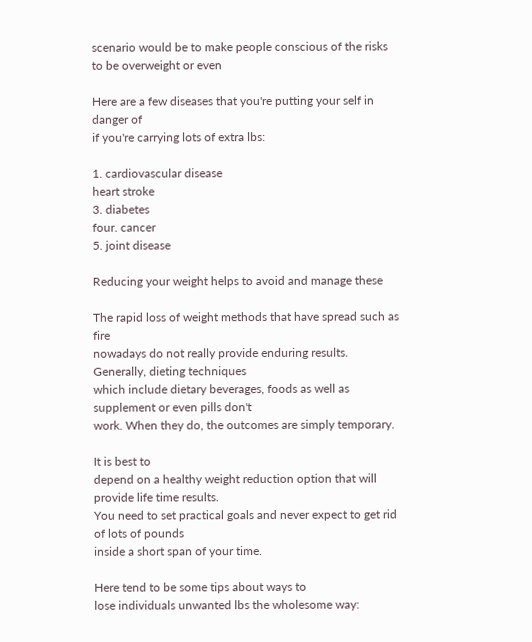scenario would be to make people conscious of the risks to be overweight or even

Here are a few diseases that you're putting your self in danger of
if you're carrying lots of extra lbs:

1. cardiovascular disease
heart stroke
3. diabetes
four. cancer
5. joint disease

Reducing your weight helps to avoid and manage these

The rapid loss of weight methods that have spread such as fire
nowadays do not really provide enduring results. Generally, dieting techniques
which include dietary beverages, foods as well as supplement or even pills don't
work. When they do, the outcomes are simply temporary.

It is best to
depend on a healthy weight reduction option that will provide life time results.
You need to set practical goals and never expect to get rid of lots of pounds
inside a short span of your time.

Here tend to be some tips about ways to
lose individuals unwanted lbs the wholesome way: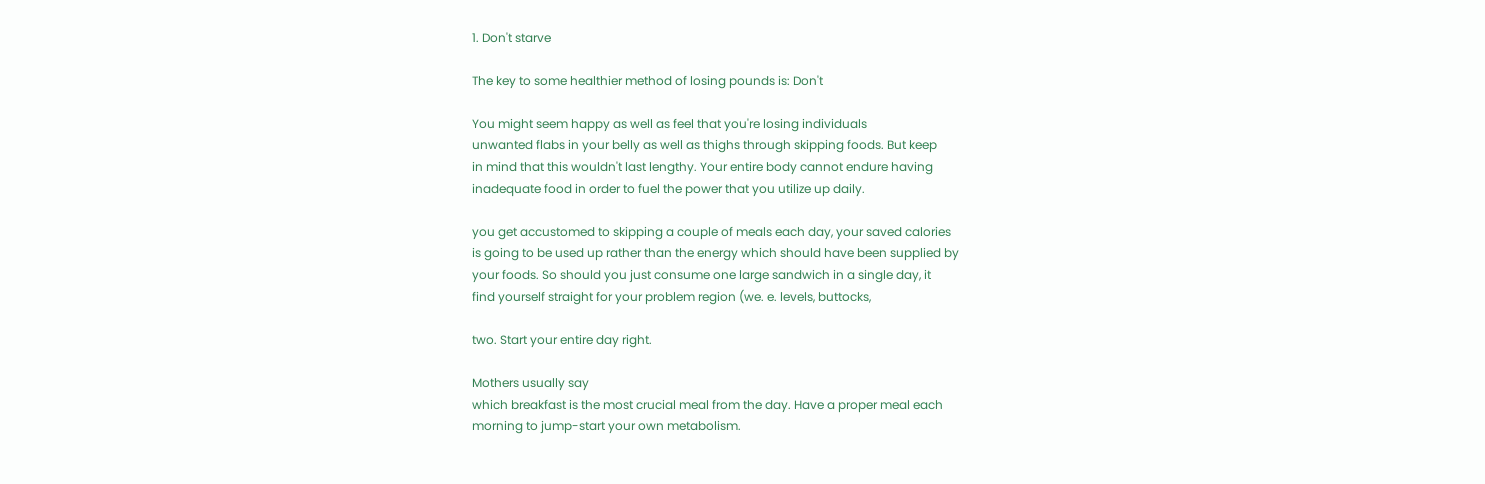1. Don't starve

The key to some healthier method of losing pounds is: Don't

You might seem happy as well as feel that you're losing individuals
unwanted flabs in your belly as well as thighs through skipping foods. But keep
in mind that this wouldn't last lengthy. Your entire body cannot endure having
inadequate food in order to fuel the power that you utilize up daily.

you get accustomed to skipping a couple of meals each day, your saved calories
is going to be used up rather than the energy which should have been supplied by
your foods. So should you just consume one large sandwich in a single day, it
find yourself straight for your problem region (we. e. levels, buttocks,

two. Start your entire day right.

Mothers usually say
which breakfast is the most crucial meal from the day. Have a proper meal each
morning to jump-start your own metabolism.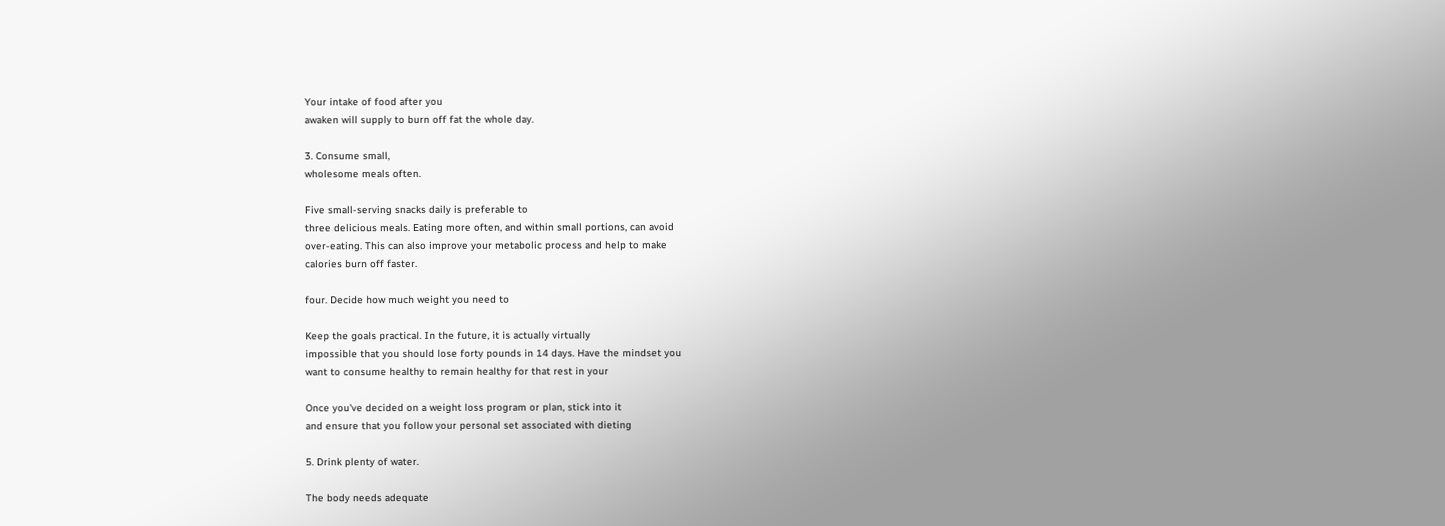Your intake of food after you
awaken will supply to burn off fat the whole day.

3. Consume small,
wholesome meals often.

Five small-serving snacks daily is preferable to
three delicious meals. Eating more often, and within small portions, can avoid
over-eating. This can also improve your metabolic process and help to make
calories burn off faster.

four. Decide how much weight you need to

Keep the goals practical. In the future, it is actually virtually
impossible that you should lose forty pounds in 14 days. Have the mindset you
want to consume healthy to remain healthy for that rest in your

Once you've decided on a weight loss program or plan, stick into it
and ensure that you follow your personal set associated with dieting

5. Drink plenty of water.

The body needs adequate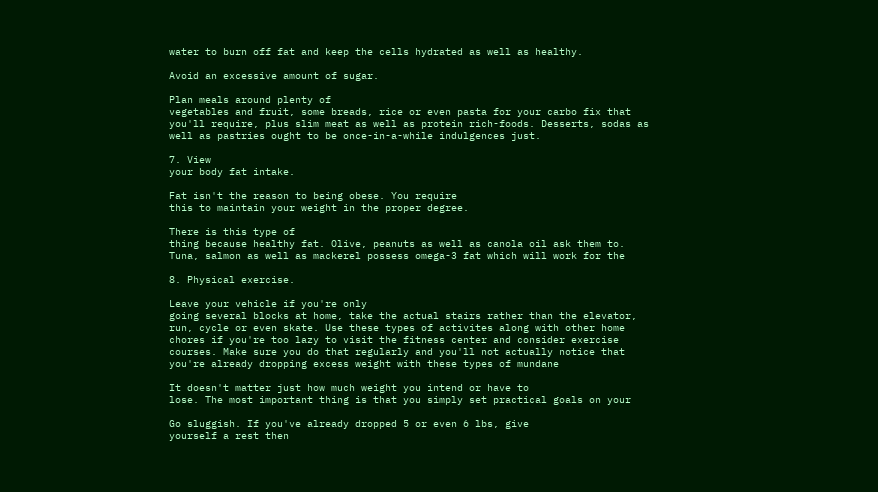water to burn off fat and keep the cells hydrated as well as healthy.

Avoid an excessive amount of sugar.

Plan meals around plenty of
vegetables and fruit, some breads, rice or even pasta for your carbo fix that
you'll require, plus slim meat as well as protein rich-foods. Desserts, sodas as
well as pastries ought to be once-in-a-while indulgences just.

7. View
your body fat intake.

Fat isn't the reason to being obese. You require
this to maintain your weight in the proper degree.

There is this type of
thing because healthy fat. Olive, peanuts as well as canola oil ask them to.
Tuna, salmon as well as mackerel possess omega-3 fat which will work for the

8. Physical exercise.

Leave your vehicle if you're only
going several blocks at home, take the actual stairs rather than the elevator,
run, cycle or even skate. Use these types of activites along with other home
chores if you're too lazy to visit the fitness center and consider exercise
courses. Make sure you do that regularly and you'll not actually notice that
you're already dropping excess weight with these types of mundane

It doesn't matter just how much weight you intend or have to
lose. The most important thing is that you simply set practical goals on your

Go sluggish. If you've already dropped 5 or even 6 lbs, give
yourself a rest then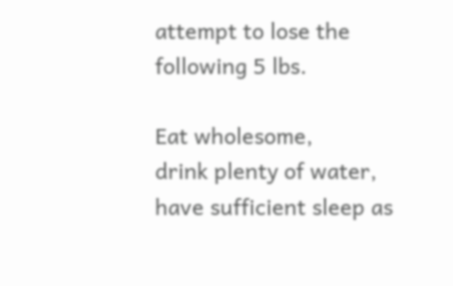attempt to lose the following 5 lbs.

Eat wholesome,
drink plenty of water, have sufficient sleep as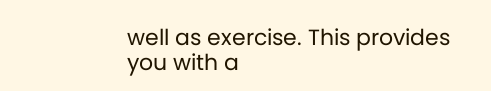well as exercise. This provides
you with a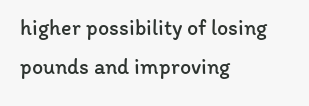higher possibility of losing pounds and improving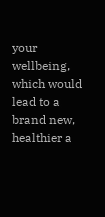your wellbeing,
which would lead to a brand new, healthier a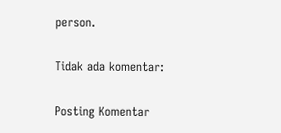person.

Tidak ada komentar:

Posting Komentar